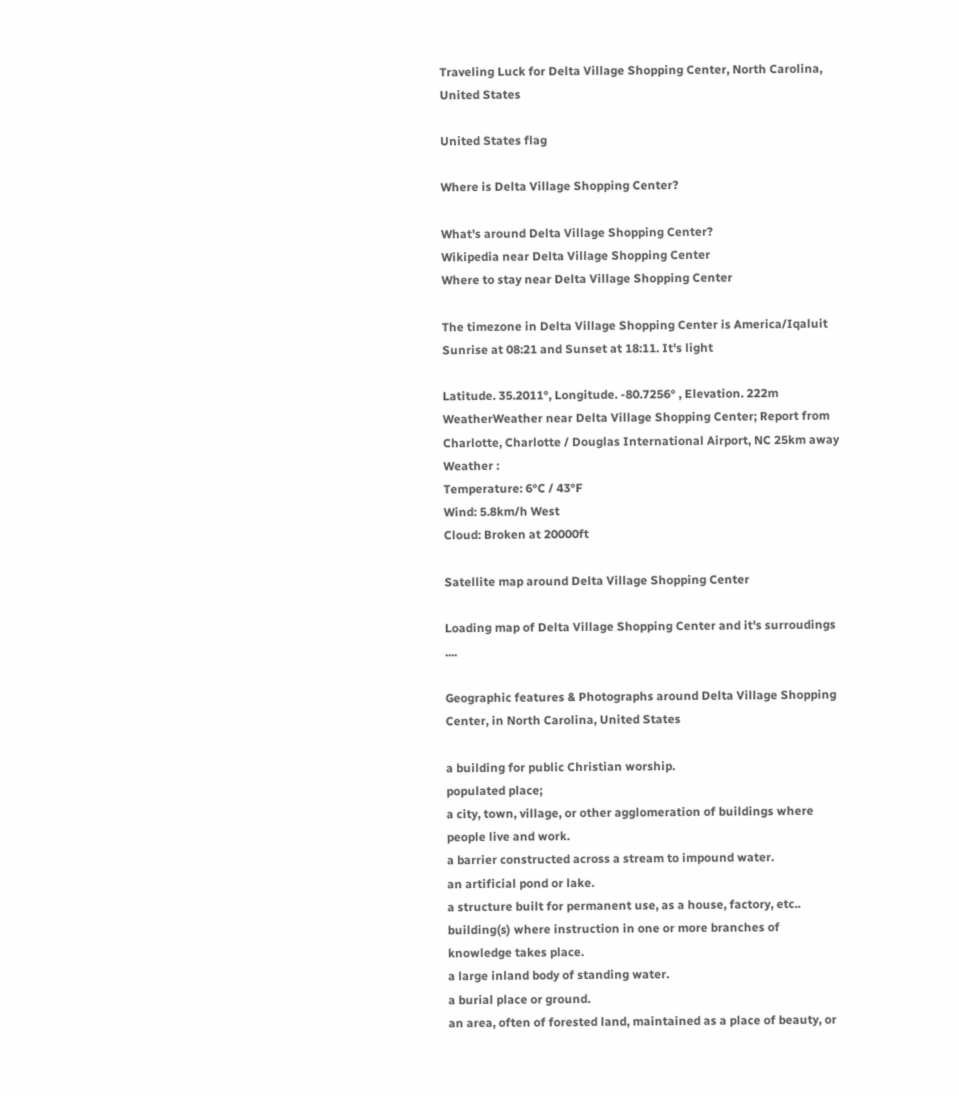Traveling Luck for Delta Village Shopping Center, North Carolina, United States

United States flag

Where is Delta Village Shopping Center?

What's around Delta Village Shopping Center?
Wikipedia near Delta Village Shopping Center
Where to stay near Delta Village Shopping Center

The timezone in Delta Village Shopping Center is America/Iqaluit
Sunrise at 08:21 and Sunset at 18:11. It's light

Latitude. 35.2011°, Longitude. -80.7256° , Elevation. 222m
WeatherWeather near Delta Village Shopping Center; Report from Charlotte, Charlotte / Douglas International Airport, NC 25km away
Weather :
Temperature: 6°C / 43°F
Wind: 5.8km/h West
Cloud: Broken at 20000ft

Satellite map around Delta Village Shopping Center

Loading map of Delta Village Shopping Center and it's surroudings ....

Geographic features & Photographs around Delta Village Shopping Center, in North Carolina, United States

a building for public Christian worship.
populated place;
a city, town, village, or other agglomeration of buildings where people live and work.
a barrier constructed across a stream to impound water.
an artificial pond or lake.
a structure built for permanent use, as a house, factory, etc..
building(s) where instruction in one or more branches of knowledge takes place.
a large inland body of standing water.
a burial place or ground.
an area, often of forested land, maintained as a place of beauty, or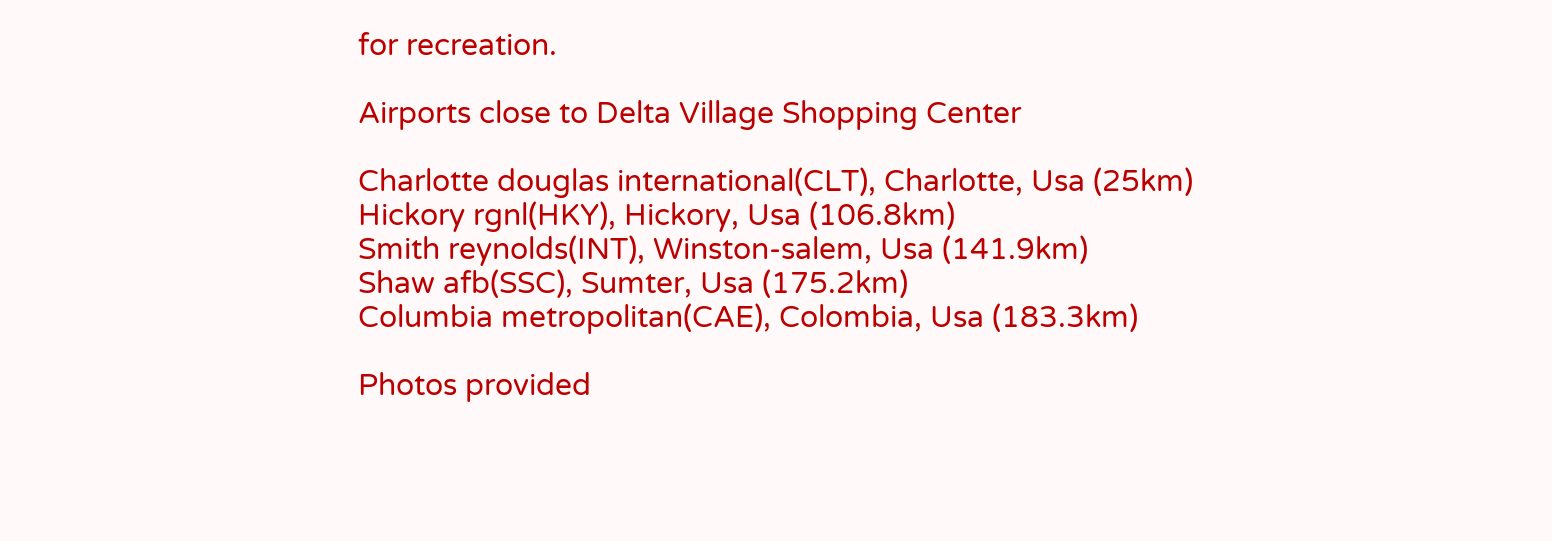for recreation.

Airports close to Delta Village Shopping Center

Charlotte douglas international(CLT), Charlotte, Usa (25km)
Hickory rgnl(HKY), Hickory, Usa (106.8km)
Smith reynolds(INT), Winston-salem, Usa (141.9km)
Shaw afb(SSC), Sumter, Usa (175.2km)
Columbia metropolitan(CAE), Colombia, Usa (183.3km)

Photos provided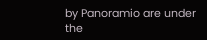by Panoramio are under the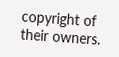copyright of their owners.